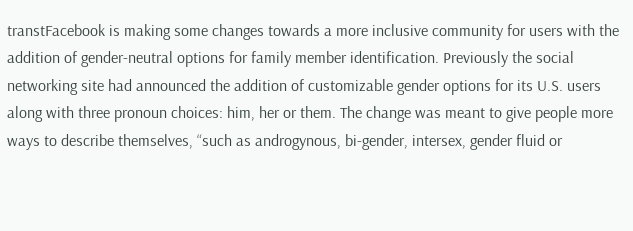transtFacebook is making some changes towards a more inclusive community for users with the addition of gender-neutral options for family member identification. Previously the social networking site had announced the addition of customizable gender options for its U.S. users along with three pronoun choices: him, her or them. The change was meant to give people more ways to describe themselves, “such as androgynous, bi-gender, intersex, gender fluid or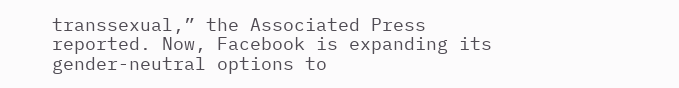transsexual,” the Associated Press reported. Now, Facebook is expanding its gender-neutral options to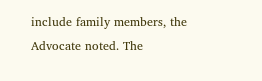include family members, the Advocate noted. The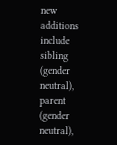new additions include sibling (gender neutral), parent (gender neutral),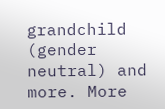grandchild (gender neutral) and more. More